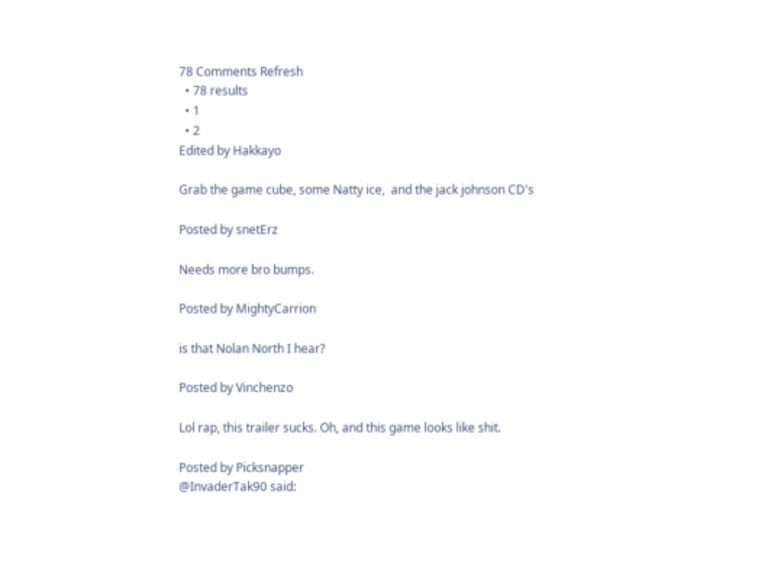78 Comments Refresh
  • 78 results
  • 1
  • 2
Edited by Hakkayo

Grab the game cube, some Natty ice,  and the jack johnson CD's

Posted by snetErz

Needs more bro bumps.

Posted by MightyCarrion

is that Nolan North I hear?

Posted by Vinchenzo

Lol rap, this trailer sucks. Oh, and this game looks like shit.

Posted by Picksnapper
@InvaderTak90 said: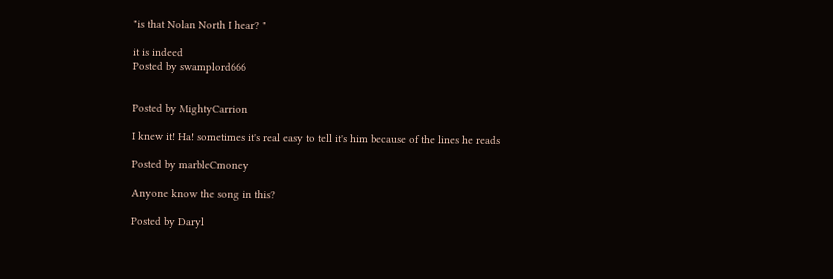"is that Nolan North I hear? "

it is indeed
Posted by swamplord666


Posted by MightyCarrion

I knew it! Ha! sometimes it's real easy to tell it's him because of the lines he reads

Posted by marbleCmoney

Anyone know the song in this?

Posted by Daryl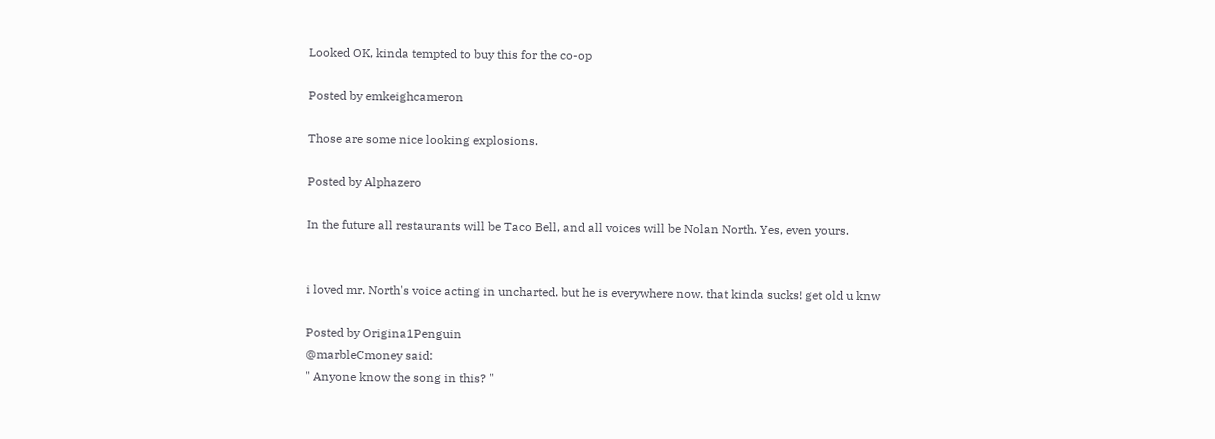Looked OK, kinda tempted to buy this for the co-op

Posted by emkeighcameron

Those are some nice looking explosions.

Posted by Alphazero

In the future all restaurants will be Taco Bell, and all voices will be Nolan North. Yes, even yours.


i loved mr. North's voice acting in uncharted. but he is everywhere now. that kinda sucks! get old u knw

Posted by Origina1Penguin
@marbleCmoney said:
" Anyone know the song in this? "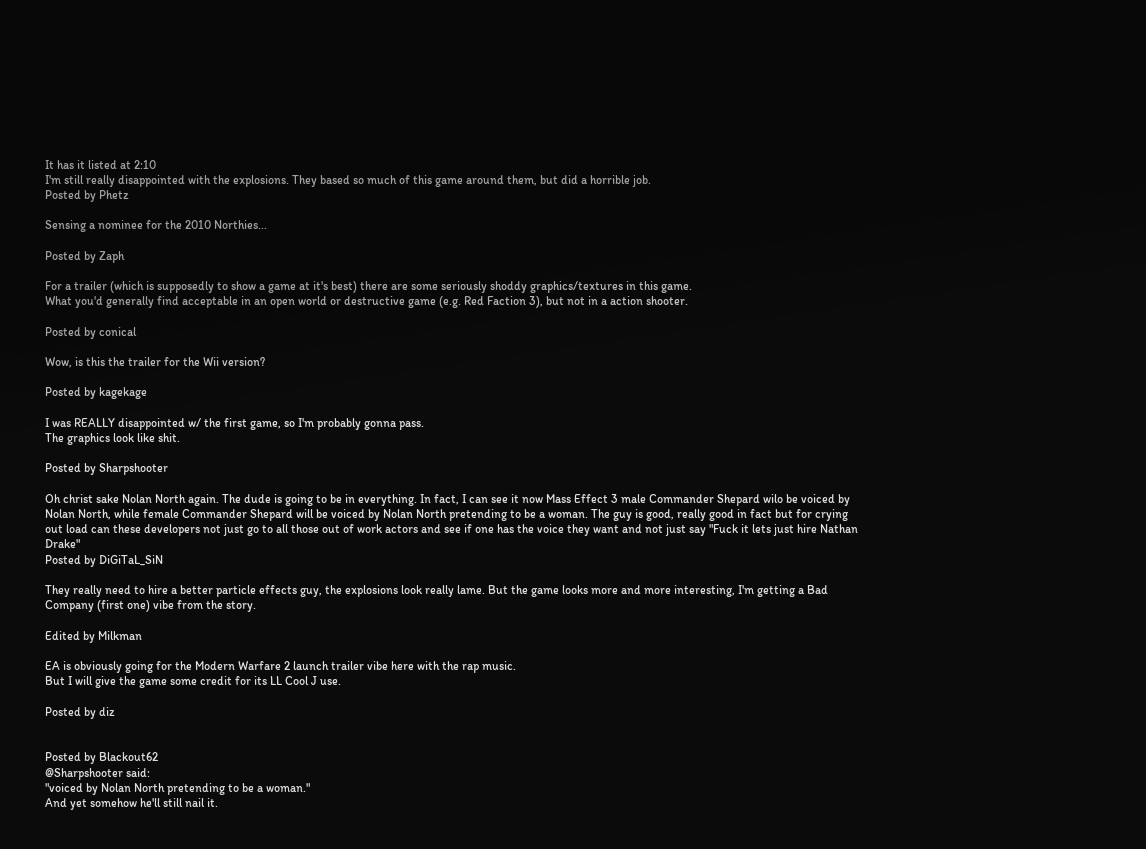It has it listed at 2:10
I'm still really disappointed with the explosions. They based so much of this game around them, but did a horrible job.
Posted by Phetz

Sensing a nominee for the 2010 Northies...

Posted by Zaph

For a trailer (which is supposedly to show a game at it's best) there are some seriously shoddy graphics/textures in this game.
What you'd generally find acceptable in an open world or destructive game (e.g. Red Faction 3), but not in a action shooter.

Posted by conical

Wow, is this the trailer for the Wii version?

Posted by kagekage

I was REALLY disappointed w/ the first game, so I'm probably gonna pass.
The graphics look like shit.

Posted by Sharpshooter

Oh christ sake Nolan North again. The dude is going to be in everything. In fact, I can see it now Mass Effect 3 male Commander Shepard wilo be voiced by Nolan North, while female Commander Shepard will be voiced by Nolan North pretending to be a woman. The guy is good, really good in fact but for crying out load can these developers not just go to all those out of work actors and see if one has the voice they want and not just say "Fuck it lets just hire Nathan Drake"
Posted by DiGiTaL_SiN

They really need to hire a better particle effects guy, the explosions look really lame. But the game looks more and more interesting, I'm getting a Bad Company (first one) vibe from the story.

Edited by Milkman

EA is obviously going for the Modern Warfare 2 launch trailer vibe here with the rap music.
But I will give the game some credit for its LL Cool J use.

Posted by diz


Posted by Blackout62
@Sharpshooter said:
"voiced by Nolan North pretending to be a woman."
And yet somehow he'll still nail it.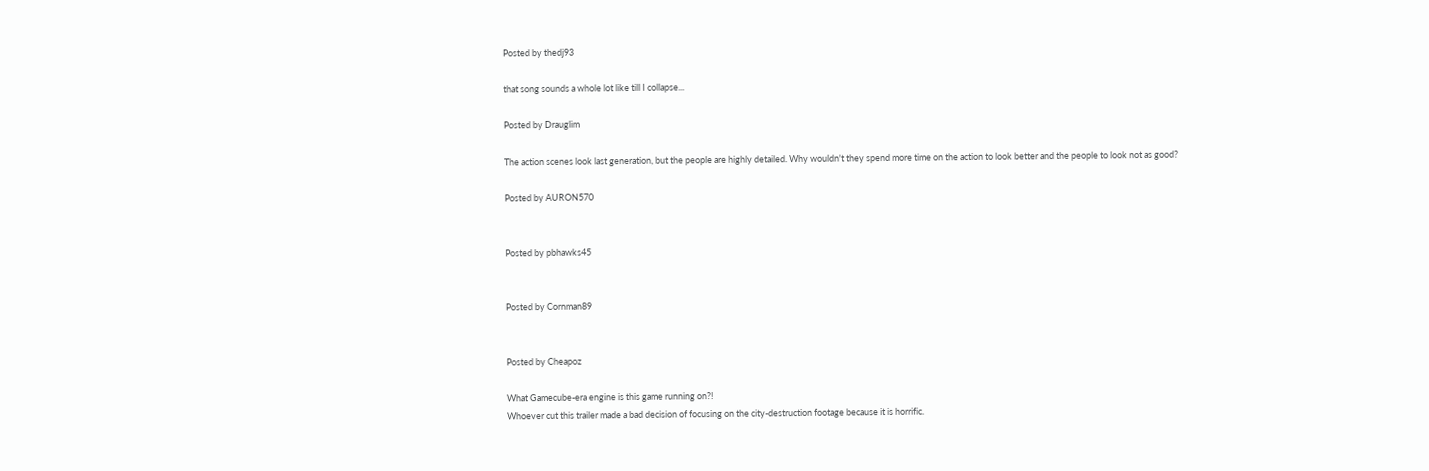Posted by thedj93

that song sounds a whole lot like till I collapse...

Posted by Drauglim

The action scenes look last generation, but the people are highly detailed. Why wouldn't they spend more time on the action to look better and the people to look not as good?

Posted by AURON570


Posted by pbhawks45


Posted by Cornman89


Posted by Cheapoz

What Gamecube-era engine is this game running on?!
Whoever cut this trailer made a bad decision of focusing on the city-destruction footage because it is horrific.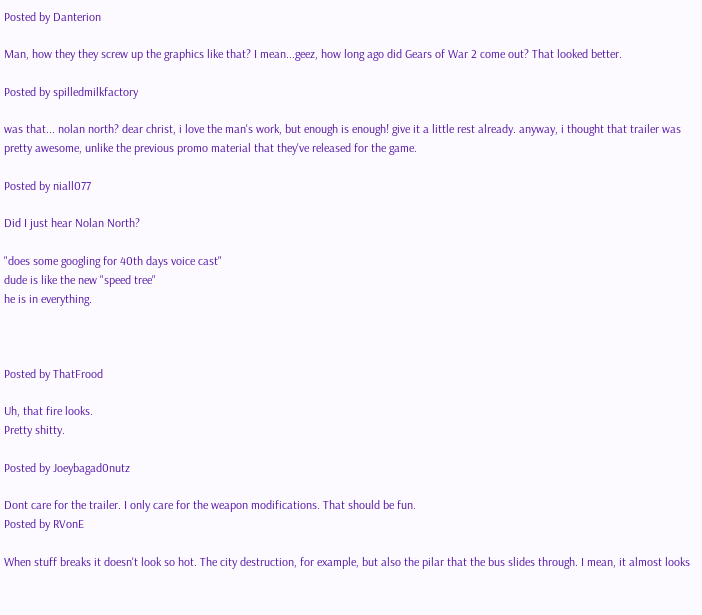Posted by Danterion

Man, how they they screw up the graphics like that? I mean...geez, how long ago did Gears of War 2 come out? That looked better.

Posted by spilledmilkfactory

was that... nolan north? dear christ, i love the man's work, but enough is enough! give it a little rest already. anyway, i thought that trailer was pretty awesome, unlike the previous promo material that they've released for the game.

Posted by niall077

Did I just hear Nolan North?

"does some googling for 40th days voice cast"
dude is like the new "speed tree"
he is in everything.



Posted by ThatFrood

Uh, that fire looks.
Pretty shitty.

Posted by Joeybagad0nutz

Dont care for the trailer. I only care for the weapon modifications. That should be fun.
Posted by RVonE

When stuff breaks it doesn't look so hot. The city destruction, for example, but also the pilar that the bus slides through. I mean, it almost looks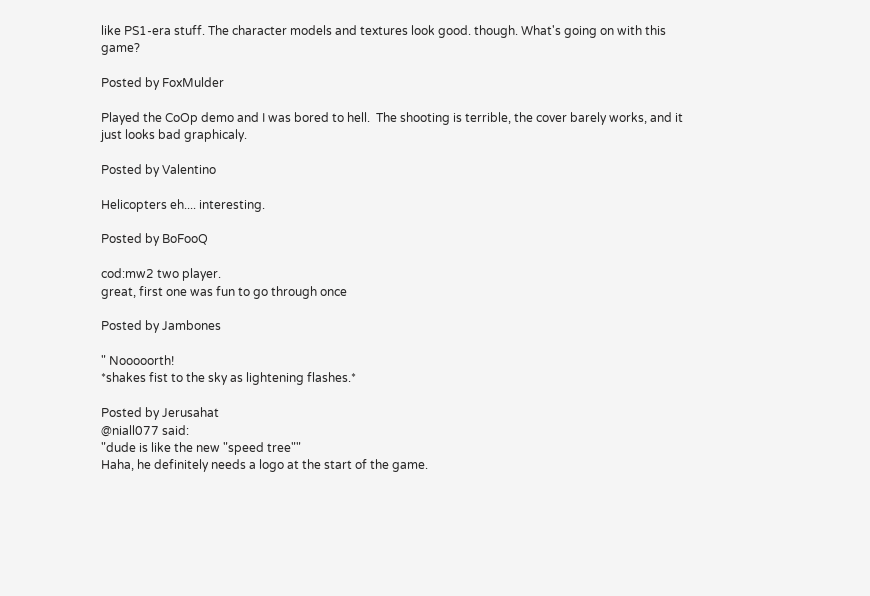like PS1-era stuff. The character models and textures look good. though. What's going on with this game?

Posted by FoxMulder

Played the CoOp demo and I was bored to hell.  The shooting is terrible, the cover barely works, and it just looks bad graphicaly.

Posted by Valentino

Helicopters eh.... interesting.

Posted by BoFooQ

cod:mw2 two player.
great, first one was fun to go through once

Posted by Jambones

" Nooooorth!
*shakes fist to the sky as lightening flashes.*

Posted by Jerusahat
@niall077 said:
"dude is like the new "speed tree""
Haha, he definitely needs a logo at the start of the game.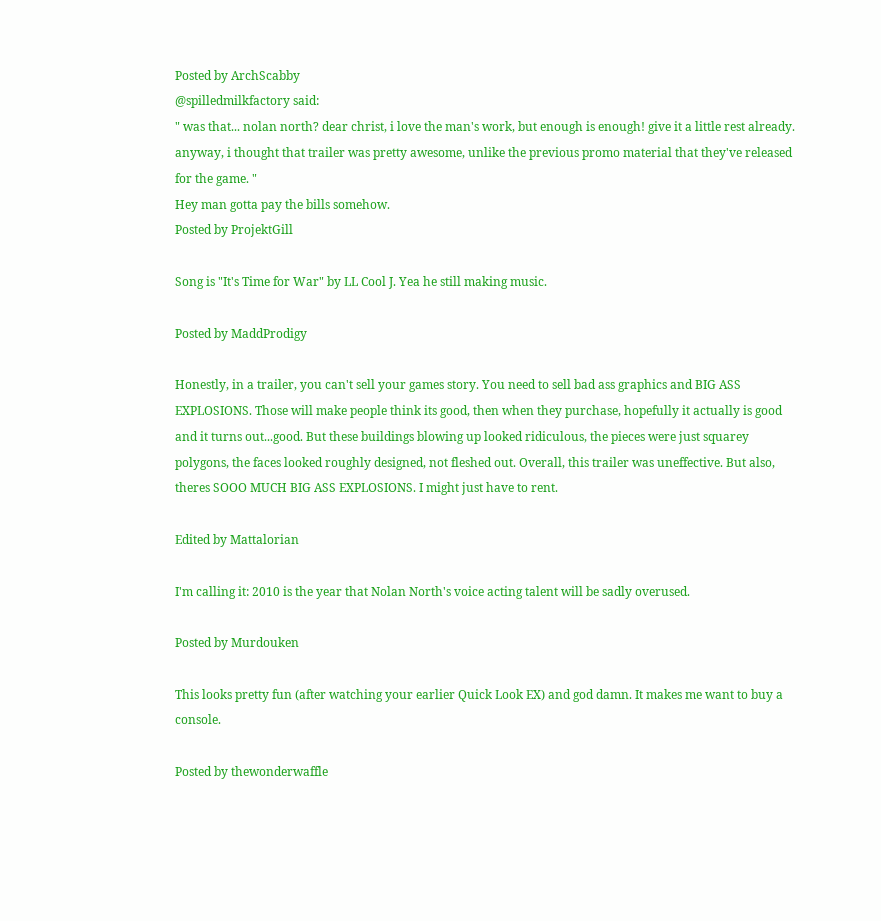Posted by ArchScabby
@spilledmilkfactory said:
" was that... nolan north? dear christ, i love the man's work, but enough is enough! give it a little rest already. anyway, i thought that trailer was pretty awesome, unlike the previous promo material that they've released for the game. "
Hey man gotta pay the bills somehow.
Posted by ProjektGill

Song is "It's Time for War" by LL Cool J. Yea he still making music.

Posted by MaddProdigy

Honestly, in a trailer, you can't sell your games story. You need to sell bad ass graphics and BIG ASS EXPLOSIONS. Those will make people think its good, then when they purchase, hopefully it actually is good and it turns out...good. But these buildings blowing up looked ridiculous, the pieces were just squarey polygons, the faces looked roughly designed, not fleshed out. Overall, this trailer was uneffective. But also, theres SOOO MUCH BIG ASS EXPLOSIONS. I might just have to rent.

Edited by Mattalorian

I'm calling it: 2010 is the year that Nolan North's voice acting talent will be sadly overused.

Posted by Murdouken

This looks pretty fun (after watching your earlier Quick Look EX) and god damn. It makes me want to buy a console.

Posted by thewonderwaffle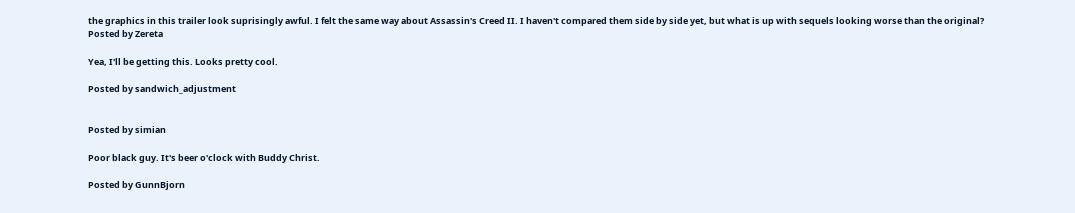the graphics in this trailer look suprisingly awful. I felt the same way about Assassin's Creed II. I haven't compared them side by side yet, but what is up with sequels looking worse than the original?
Posted by Zereta

Yea, I'll be getting this. Looks pretty cool.

Posted by sandwich_adjustment


Posted by simian

Poor black guy. It's beer o'clock with Buddy Christ.

Posted by GunnBjorn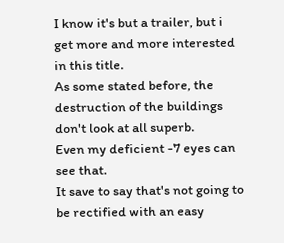I know it's but a trailer, but i get more and more interested in this title.
As some stated before, the destruction of the buildings don't look at all superb.
Even my deficient -7 eyes can see that.
It save to say that's not going to be rectified with an easy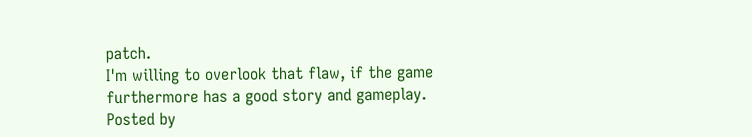patch.
I'm willing to overlook that flaw, if the game furthermore has a good story and gameplay.
Posted by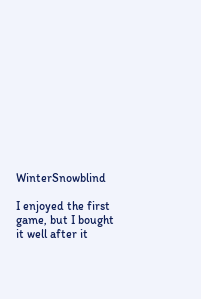WinterSnowblind

I enjoyed the first game, but I bought it well after it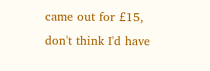came out for £15, don't think I'd have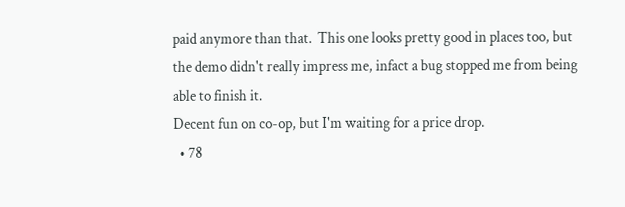paid anymore than that.  This one looks pretty good in places too, but the demo didn't really impress me, infact a bug stopped me from being able to finish it.
Decent fun on co-op, but I'm waiting for a price drop.
  • 78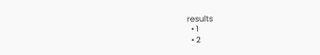results
  • 1
  • 2